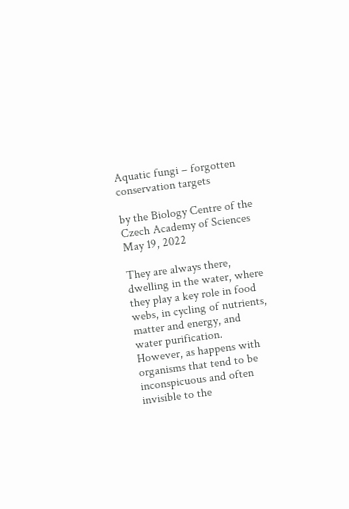Aquatic fungi – forgotten conservation targets

by the Biology Centre of the Czech Academy of Sciences
May 19, 2022

They are always there, dwelling in the water, where they play a key role in food webs, in cycling of nutrients, matter and energy, and water purification. However, as happens with organisms that tend to be inconspicuous and often invisible to the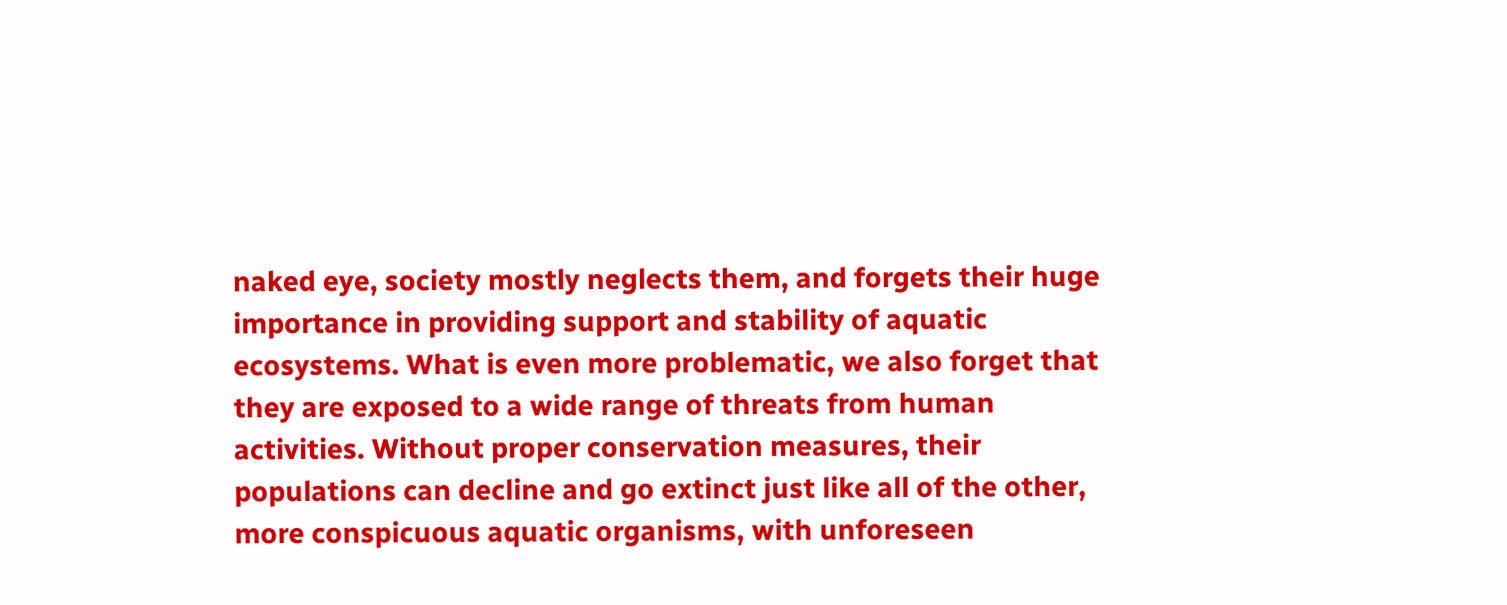naked eye, society mostly neglects them, and forgets their huge importance in providing support and stability of aquatic ecosystems. What is even more problematic, we also forget that they are exposed to a wide range of threats from human activities. Without proper conservation measures, their populations can decline and go extinct just like all of the other, more conspicuous aquatic organisms, with unforeseen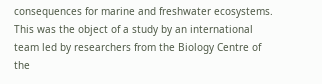consequences for marine and freshwater ecosystems. This was the object of a study by an international team led by researchers from the Biology Centre of the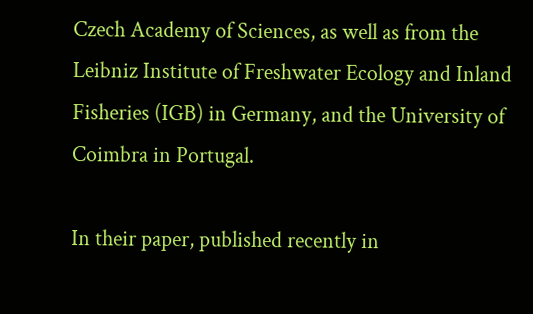Czech Academy of Sciences, as well as from the Leibniz Institute of Freshwater Ecology and Inland Fisheries (IGB) in Germany, and the University of Coimbra in Portugal.

In their paper, published recently in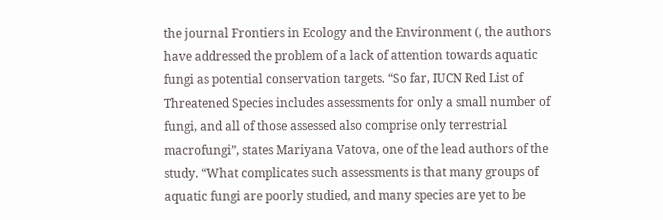the journal Frontiers in Ecology and the Environment (, the authors have addressed the problem of a lack of attention towards aquatic fungi as potential conservation targets. “So far, IUCN Red List of Threatened Species includes assessments for only a small number of fungi, and all of those assessed also comprise only terrestrial macrofungi”, states Mariyana Vatova, one of the lead authors of the study. “What complicates such assessments is that many groups of aquatic fungi are poorly studied, and many species are yet to be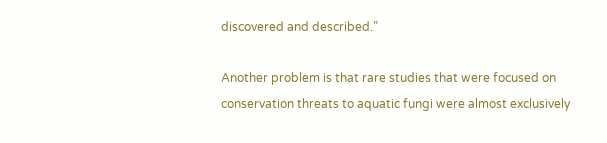discovered and described.”

Another problem is that rare studies that were focused on conservation threats to aquatic fungi were almost exclusively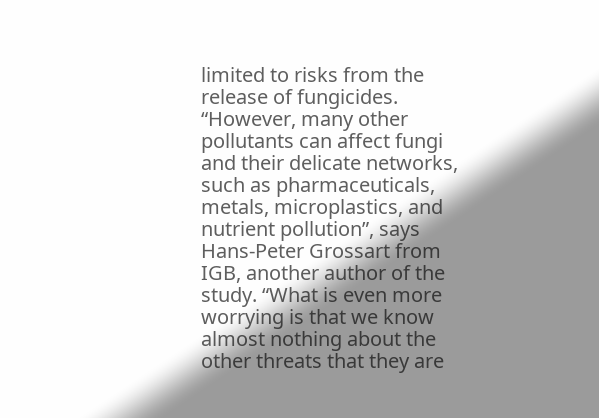limited to risks from the release of fungicides. “However, many other pollutants can affect fungi and their delicate networks, such as pharmaceuticals, metals, microplastics, and nutrient pollution”, says Hans-Peter Grossart from IGB, another author of the study. “What is even more worrying is that we know almost nothing about the other threats that they are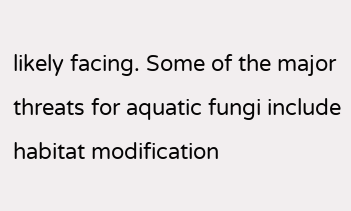likely facing. Some of the major threats for aquatic fungi include habitat modification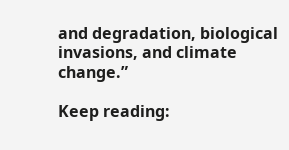and degradation, biological invasions, and climate change.”

Keep reading: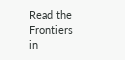Read the Frontiers in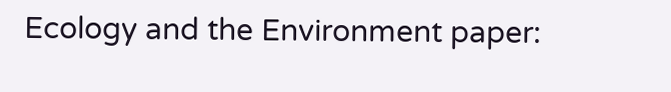Ecology and the Environment paper: